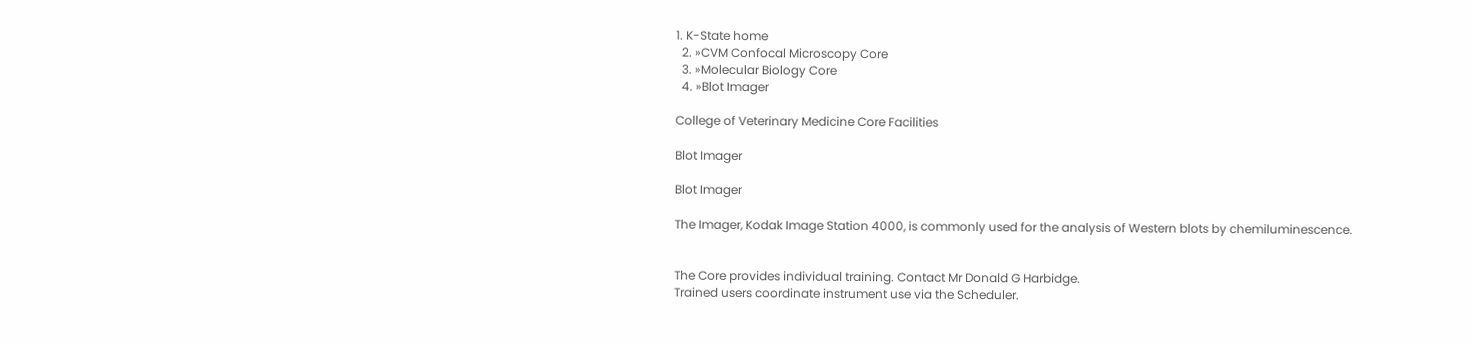1. K-State home
  2. »CVM Confocal Microscopy Core
  3. »Molecular Biology Core
  4. »Blot Imager

College of Veterinary Medicine Core Facilities

Blot Imager

Blot Imager

The Imager, Kodak Image Station 4000, is commonly used for the analysis of Western blots by chemiluminescence.


The Core provides individual training. Contact Mr Donald G Harbidge.
Trained users coordinate instrument use via the Scheduler.